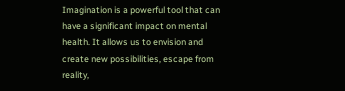Imagination is a powerful tool that can have a significant impact on mental health. It allows us to envision and create new possibilities, escape from reality,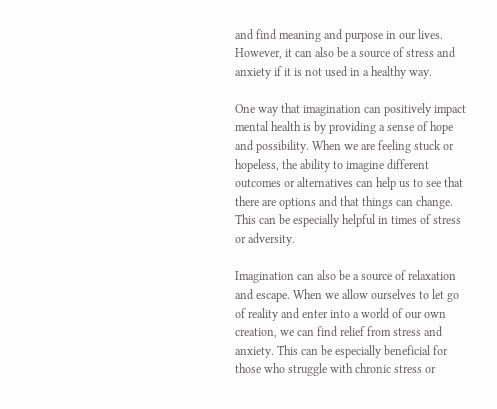and find meaning and purpose in our lives. However, it can also be a source of stress and anxiety if it is not used in a healthy way.

One way that imagination can positively impact mental health is by providing a sense of hope and possibility. When we are feeling stuck or hopeless, the ability to imagine different outcomes or alternatives can help us to see that there are options and that things can change. This can be especially helpful in times of stress or adversity.

Imagination can also be a source of relaxation and escape. When we allow ourselves to let go of reality and enter into a world of our own creation, we can find relief from stress and anxiety. This can be especially beneficial for those who struggle with chronic stress or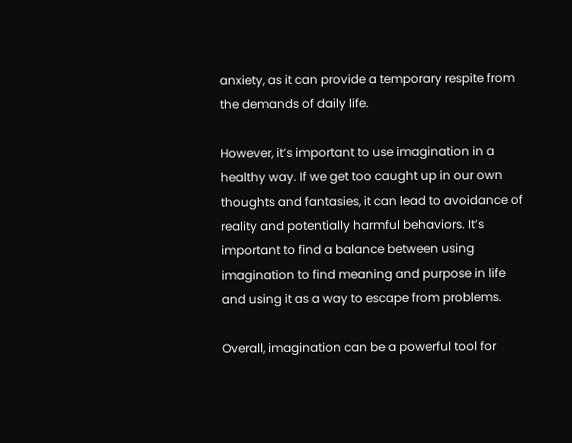anxiety, as it can provide a temporary respite from the demands of daily life.

However, it’s important to use imagination in a healthy way. If we get too caught up in our own thoughts and fantasies, it can lead to avoidance of reality and potentially harmful behaviors. It’s important to find a balance between using imagination to find meaning and purpose in life and using it as a way to escape from problems.

Overall, imagination can be a powerful tool for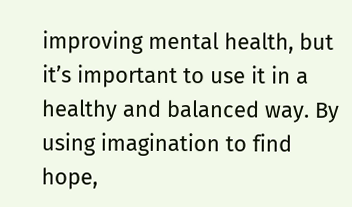improving mental health, but it’s important to use it in a healthy and balanced way. By using imagination to find hope,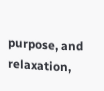purpose, and relaxation,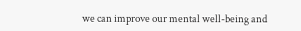we can improve our mental well-being and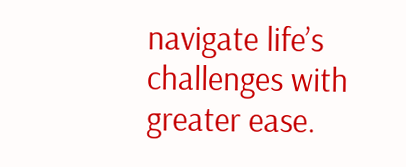navigate life’s challenges with greater ease.